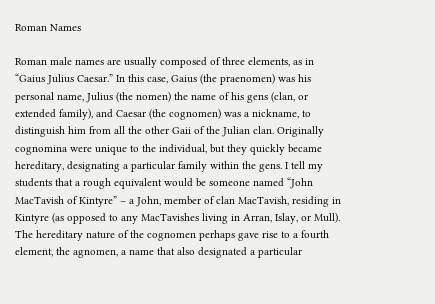Roman Names

Roman male names are usually composed of three elements, as in “Gaius Julius Caesar.” In this case, Gaius (the praenomen) was his personal name, Julius (the nomen) the name of his gens (clan, or extended family), and Caesar (the cognomen) was a nickname, to distinguish him from all the other Gaii of the Julian clan. Originally cognomina were unique to the individual, but they quickly became hereditary, designating a particular family within the gens. I tell my students that a rough equivalent would be someone named “John MacTavish of Kintyre” – a John, member of clan MacTavish, residing in Kintyre (as opposed to any MacTavishes living in Arran, Islay, or Mull). The hereditary nature of the cognomen perhaps gave rise to a fourth element, the agnomen, a name that also designated a particular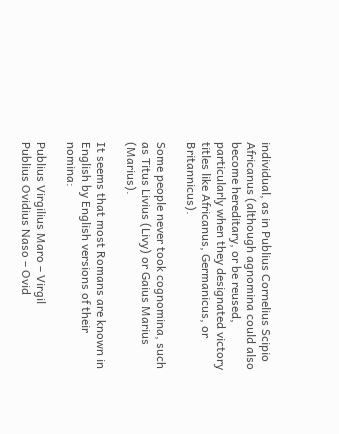individual, as in Publius Cornelius Scipio Africanus (although agnomina could also become hereditary, or be reused, particularly when they designated victory titles like Africanus, Germanicus, or Britannicus).

Some people never took cognomina, such as Titus Livius (Livy) or Gaius Marius (Marius).

It seems that most Romans are known in English by English versions of their nomina:

Publius Virgilius Maro – Virgil
Publius Ovidius Naso – Ovid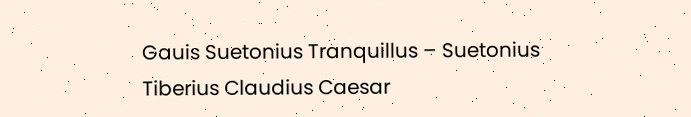Gauis Suetonius Tranquillus – Suetonius
Tiberius Claudius Caesar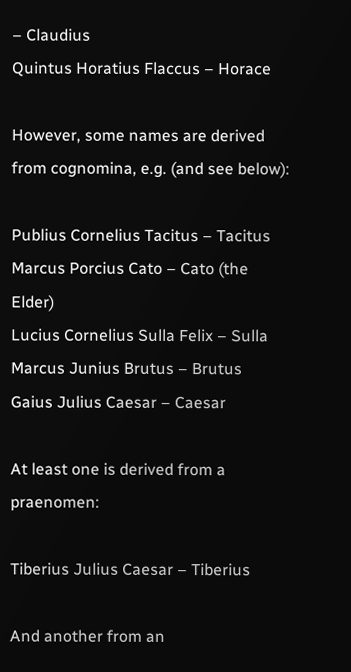– Claudius
Quintus Horatius Flaccus – Horace

However, some names are derived from cognomina, e.g. (and see below):

Publius Cornelius Tacitus – Tacitus
Marcus Porcius Cato – Cato (the Elder)
Lucius Cornelius Sulla Felix – Sulla
Marcus Junius Brutus – Brutus
Gaius Julius Caesar – Caesar

At least one is derived from a praenomen:

Tiberius Julius Caesar – Tiberius

And another from an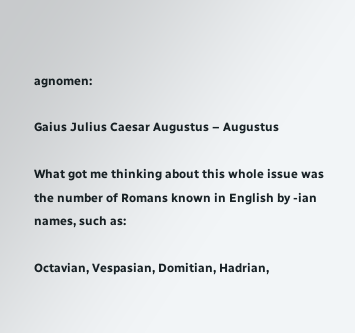agnomen:

Gaius Julius Caesar Augustus – Augustus

What got me thinking about this whole issue was the number of Romans known in English by -ian names, such as:

Octavian, Vespasian, Domitian, Hadrian,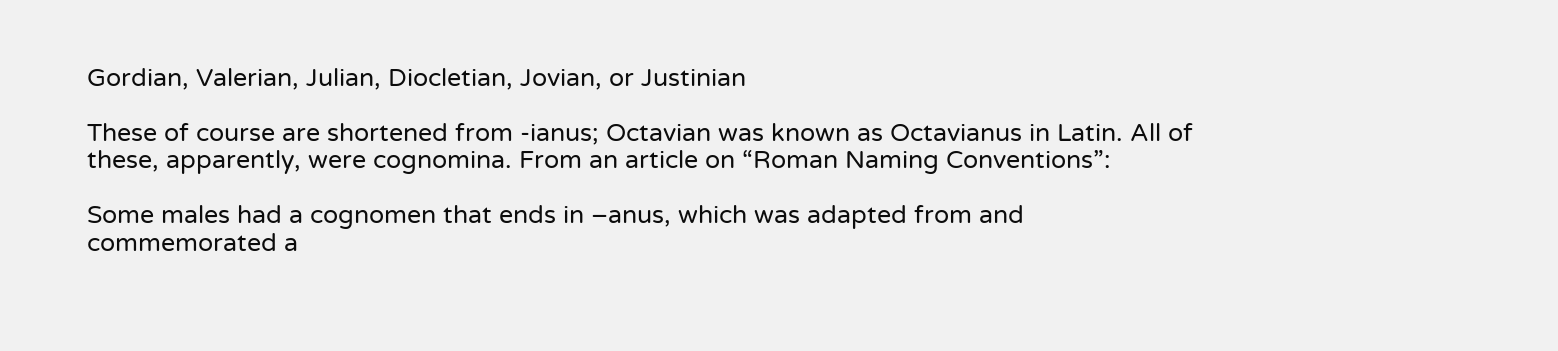Gordian, Valerian, Julian, Diocletian, Jovian, or Justinian

These of course are shortened from -ianus; Octavian was known as Octavianus in Latin. All of these, apparently, were cognomina. From an article on “Roman Naming Conventions”:

Some males had a cognomen that ends in –anus, which was adapted from and commemorated a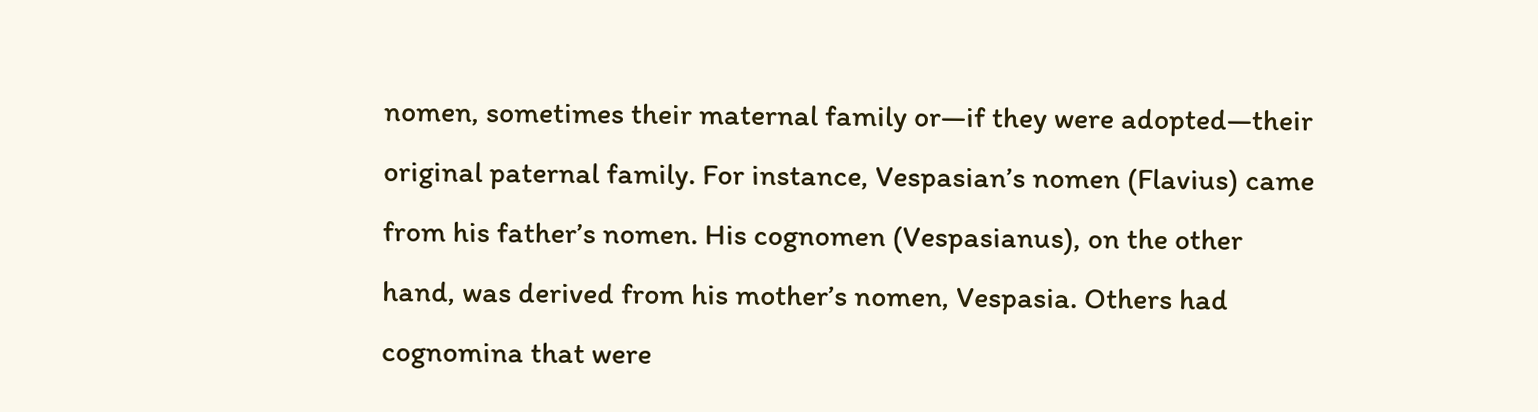nomen, sometimes their maternal family or—if they were adopted—their original paternal family. For instance, Vespasian’s nomen (Flavius) came from his father’s nomen. His cognomen (Vespasianus), on the other hand, was derived from his mother’s nomen, Vespasia. Others had cognomina that were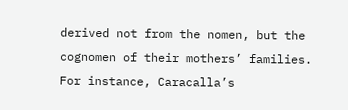derived not from the nomen, but the cognomen of their mothers’ families. For instance, Caracalla’s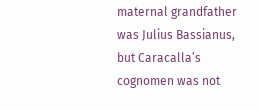maternal grandfather was Julius Bassianus, but Caracalla’s cognomen was not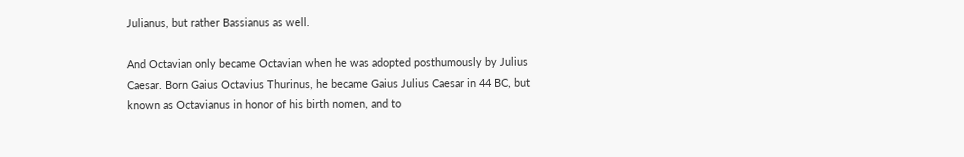Julianus, but rather Bassianus as well.

And Octavian only became Octavian when he was adopted posthumously by Julius Caesar. Born Gaius Octavius Thurinus, he became Gaius Julius Caesar in 44 BC, but known as Octavianus in honor of his birth nomen, and to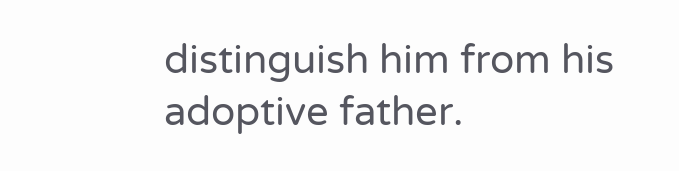distinguish him from his adoptive father.